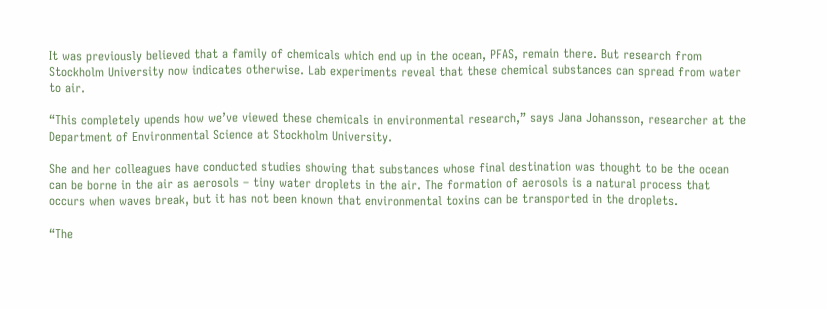It was previously believed that a family of chemicals which end up in the ocean, PFAS, remain there. But research from Stockholm University now indicates otherwise. Lab experiments reveal that these chemical substances can spread from water to air.

“This completely upends how we’ve viewed these chemicals in environmental research,” says Jana Johansson, researcher at the Department of Environmental Science at Stockholm University.

She and her colleagues have conducted studies showing that substances whose final destination was thought to be the ocean can be borne in the air as aerosols – tiny water droplets in the air. The formation of aerosols is a natural process that occurs when waves break, but it has not been known that environmental toxins can be transported in the droplets.

“The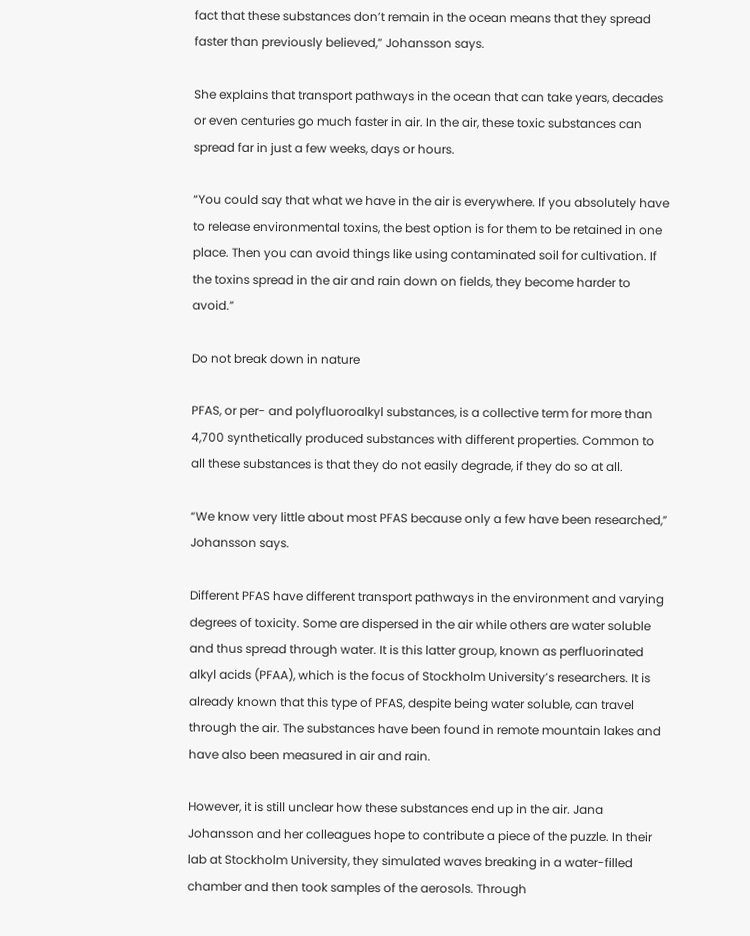fact that these substances don’t remain in the ocean means that they spread faster than previously believed,” Johansson says.

She explains that transport pathways in the ocean that can take years, decades or even centuries go much faster in air. In the air, these toxic substances can spread far in just a few weeks, days or hours.

“You could say that what we have in the air is everywhere. If you absolutely have to release environmental toxins, the best option is for them to be retained in one place. Then you can avoid things like using contaminated soil for cultivation. If the toxins spread in the air and rain down on fields, they become harder to avoid.”

Do not break down in nature

PFAS, or per- and polyfluoroalkyl substances, is a collective term for more than 4,700 synthetically produced substances with different properties. Common to all these substances is that they do not easily degrade, if they do so at all.

“We know very little about most PFAS because only a few have been researched,” Johansson says.

Different PFAS have different transport pathways in the environment and varying degrees of toxicity. Some are dispersed in the air while others are water soluble and thus spread through water. It is this latter group, known as perfluorinated alkyl acids (PFAA), which is the focus of Stockholm University’s researchers. It is already known that this type of PFAS, despite being water soluble, can travel through the air. The substances have been found in remote mountain lakes and have also been measured in air and rain.

However, it is still unclear how these substances end up in the air. Jana Johansson and her colleagues hope to contribute a piece of the puzzle. In their lab at Stockholm University, they simulated waves breaking in a water-filled chamber and then took samples of the aerosols. Through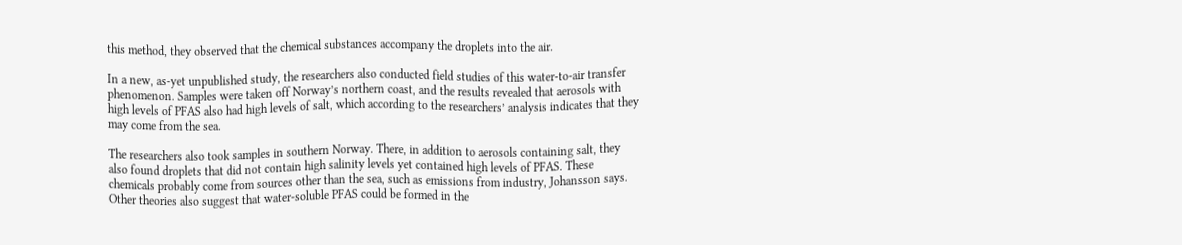this method, they observed that the chemical substances accompany the droplets into the air.

In a new, as-yet unpublished study, the researchers also conducted field studies of this water-to-air transfer phenomenon. Samples were taken off Norway’s northern coast, and the results revealed that aerosols with high levels of PFAS also had high levels of salt, which according to the researchers’ analysis indicates that they may come from the sea.

The researchers also took samples in southern Norway. There, in addition to aerosols containing salt, they also found droplets that did not contain high salinity levels yet contained high levels of PFAS. These chemicals probably come from sources other than the sea, such as emissions from industry, Johansson says. Other theories also suggest that water-soluble PFAS could be formed in the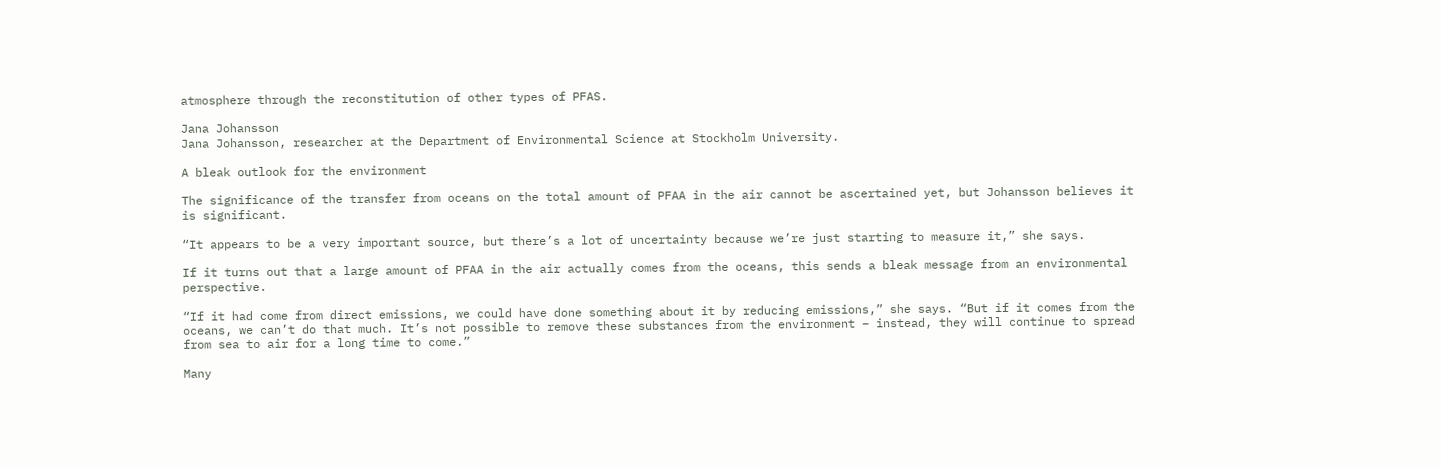atmosphere through the reconstitution of other types of PFAS.

Jana Johansson
Jana Johansson, researcher at the Department of Environmental Science at Stockholm University.

A bleak outlook for the environment

The significance of the transfer from oceans on the total amount of PFAA in the air cannot be ascertained yet, but Johansson believes it is significant.

“It appears to be a very important source, but there’s a lot of uncertainty because we’re just starting to measure it,” she says.

If it turns out that a large amount of PFAA in the air actually comes from the oceans, this sends a bleak message from an environmental perspective.

“If it had come from direct emissions, we could have done something about it by reducing emissions,” she says. “But if it comes from the oceans, we can’t do that much. It’s not possible to remove these substances from the environment – instead, they will continue to spread from sea to air for a long time to come.”

Many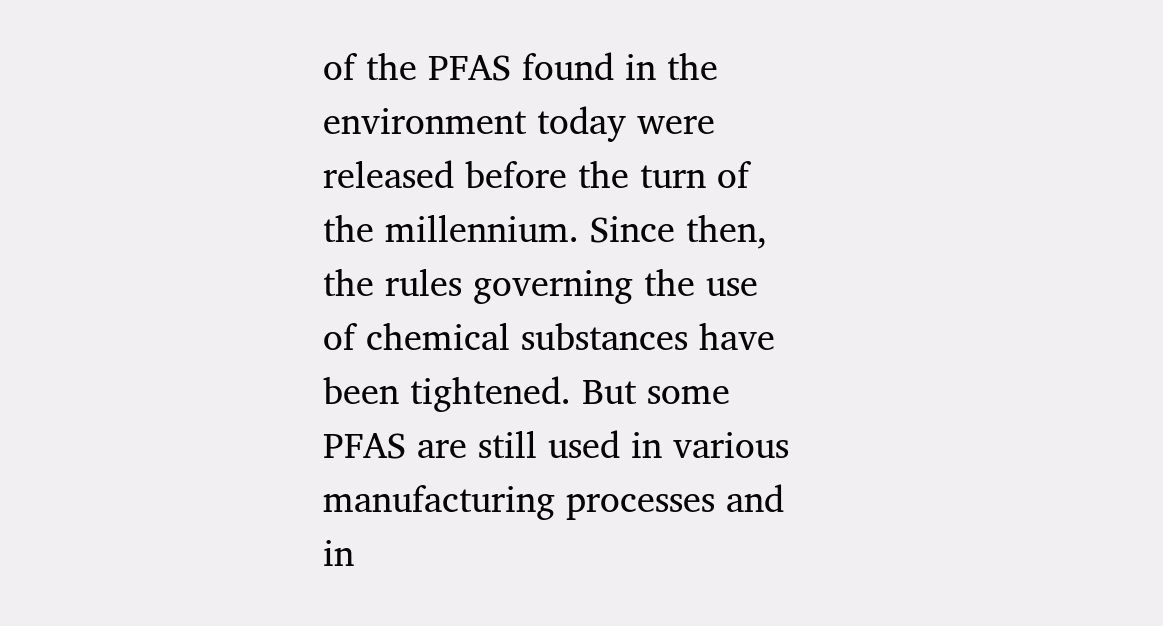of the PFAS found in the environment today were released before the turn of the millennium. Since then, the rules governing the use of chemical substances have been tightened. But some PFAS are still used in various manufacturing processes and in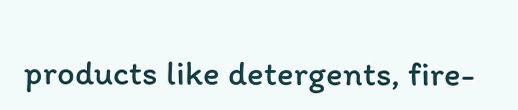products like detergents, fire-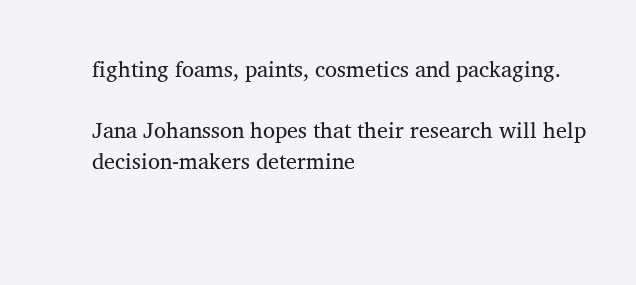fighting foams, paints, cosmetics and packaging.

Jana Johansson hopes that their research will help decision-makers determine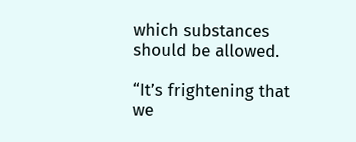which substances should be allowed.

“It’s frightening that we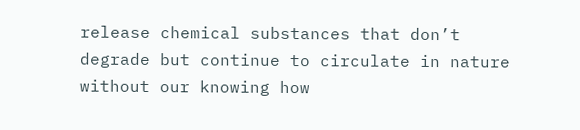release chemical substances that don’t degrade but continue to circulate in nature without our knowing how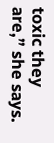toxic they are,” she says.